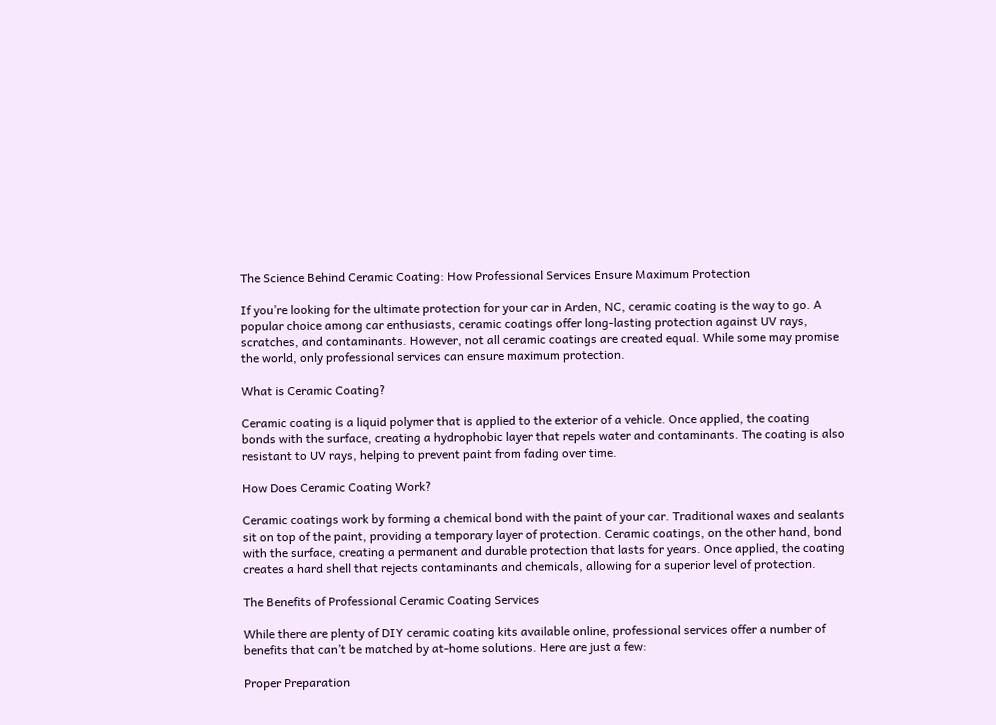The Science Behind Ceramic Coating: How Professional Services Ensure Maximum Protection

If you’re looking for the ultimate protection for your car in Arden, NC, ceramic coating is the way to go. A popular choice among car enthusiasts, ceramic coatings offer long-lasting protection against UV rays, scratches, and contaminants. However, not all ceramic coatings are created equal. While some may promise the world, only professional services can ensure maximum protection.

What is Ceramic Coating?

Ceramic coating is a liquid polymer that is applied to the exterior of a vehicle. Once applied, the coating bonds with the surface, creating a hydrophobic layer that repels water and contaminants. The coating is also resistant to UV rays, helping to prevent paint from fading over time.

How Does Ceramic Coating Work?

Ceramic coatings work by forming a chemical bond with the paint of your car. Traditional waxes and sealants sit on top of the paint, providing a temporary layer of protection. Ceramic coatings, on the other hand, bond with the surface, creating a permanent and durable protection that lasts for years. Once applied, the coating creates a hard shell that rejects contaminants and chemicals, allowing for a superior level of protection.

The Benefits of Professional Ceramic Coating Services

While there are plenty of DIY ceramic coating kits available online, professional services offer a number of benefits that can’t be matched by at-home solutions. Here are just a few:

Proper Preparation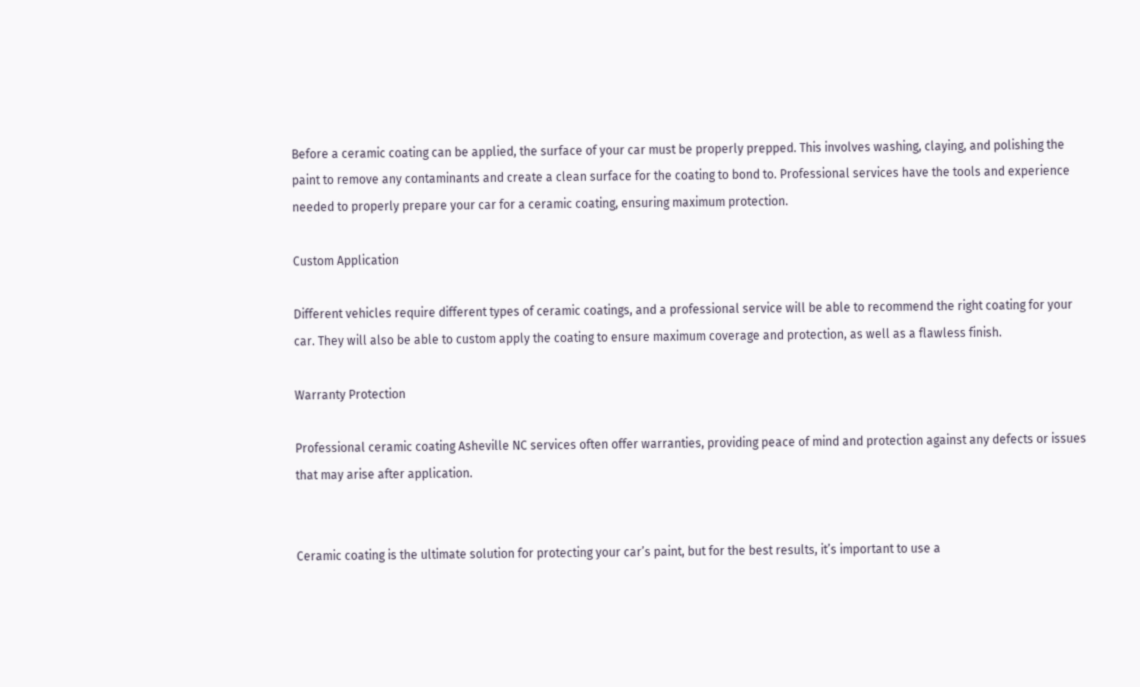Before a ceramic coating can be applied, the surface of your car must be properly prepped. This involves washing, claying, and polishing the paint to remove any contaminants and create a clean surface for the coating to bond to. Professional services have the tools and experience needed to properly prepare your car for a ceramic coating, ensuring maximum protection.

Custom Application

Different vehicles require different types of ceramic coatings, and a professional service will be able to recommend the right coating for your car. They will also be able to custom apply the coating to ensure maximum coverage and protection, as well as a flawless finish.

Warranty Protection

Professional ceramic coating Asheville NC services often offer warranties, providing peace of mind and protection against any defects or issues that may arise after application.


Ceramic coating is the ultimate solution for protecting your car’s paint, but for the best results, it’s important to use a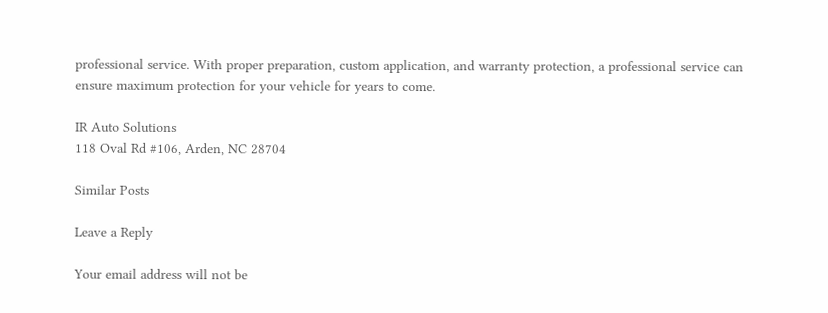professional service. With proper preparation, custom application, and warranty protection, a professional service can ensure maximum protection for your vehicle for years to come.

IR Auto Solutions
118 Oval Rd #106, Arden, NC 28704

Similar Posts

Leave a Reply

Your email address will not be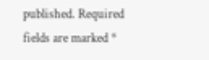published. Required fields are marked *